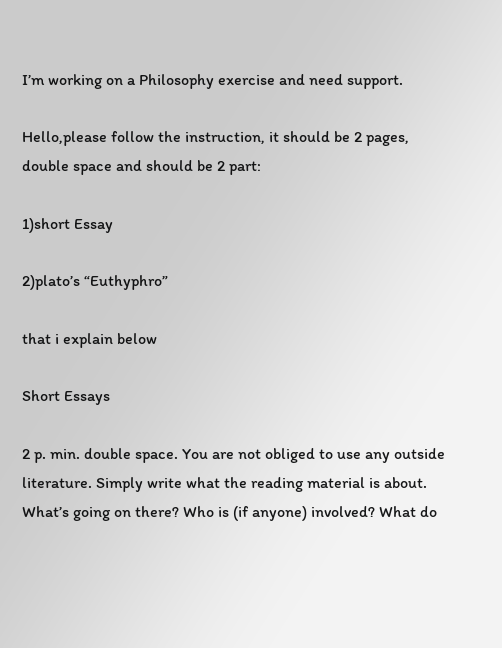I’m working on a Philosophy exercise and need support.

Hello,please follow the instruction, it should be 2 pages, double space and should be 2 part:

1)short Essay

2)plato’s “Euthyphro”

that i explain below

Short Essays

2 p. min. double space. You are not obliged to use any outside literature. Simply write what the reading material is about. What’s going on there? Who is (if anyone) involved? What do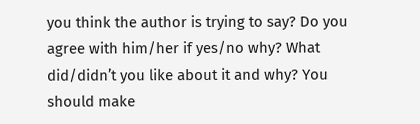you think the author is trying to say? Do you agree with him/her if yes/no why? What did/didn’t you like about it and why? You should make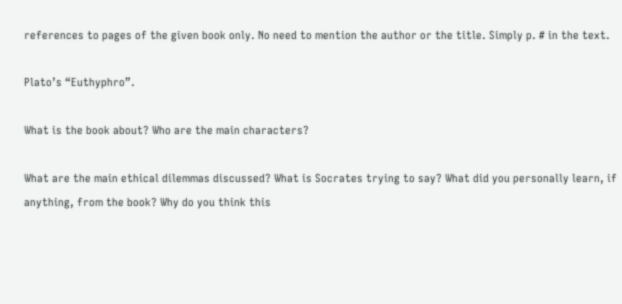references to pages of the given book only. No need to mention the author or the title. Simply p. # in the text.

Plato’s “Euthyphro”.

What is the book about? Who are the main characters?

What are the main ethical dilemmas discussed? What is Socrates trying to say? What did you personally learn, if anything, from the book? Why do you think this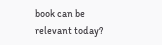book can be relevant today?